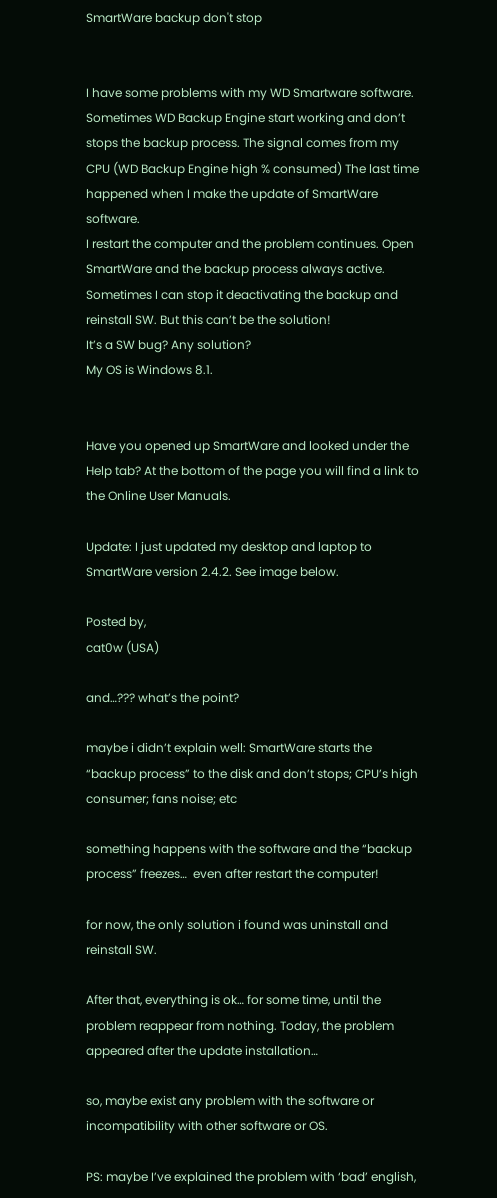SmartWare backup don't stop


I have some problems with my WD Smartware software. Sometimes WD Backup Engine start working and don’t stops the backup process. The signal comes from my CPU (WD Backup Engine high % consumed) The last time happened when I make the update of SmartWare software.
I restart the computer and the problem continues. Open SmartWare and the backup process always active.
Sometimes I can stop it deactivating the backup and reinstall SW. But this can’t be the solution!
It’s a SW bug? Any solution?
My OS is Windows 8.1.


Have you opened up SmartWare and looked under the Help tab? At the bottom of the page you will find a link to the Online User Manuals.

Update: I just updated my desktop and laptop to SmartWare version 2.4.2. See image below.

Posted by,
cat0w (USA)

and…??? what’s the point?

maybe i didn’t explain well: SmartWare starts the “backup process” to the disk and don’t stops; CPU’s high consumer; fans noise; etc

something happens with the software and the “backup process” freezes…  even after restart the computer!

for now, the only solution i found was uninstall and reinstall SW.

After that, everything is ok… for some time, until the problem reappear from nothing. Today, the problem appeared after the update installation…

so, maybe exist any problem with the software or incompatibility with other software or OS.

PS: maybe I’ve explained the problem with ‘bad’ english,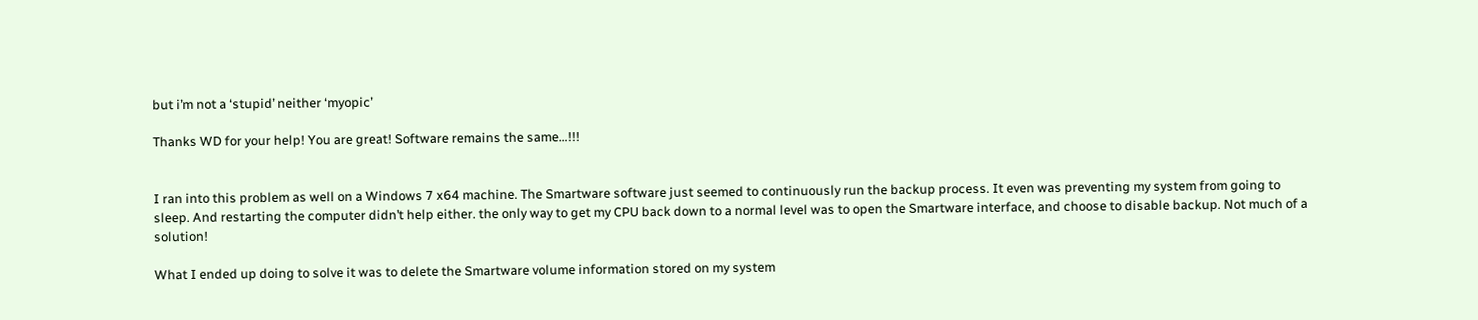but i’m not a ‘stupid’ neither ‘myopic’

Thanks WD for your help! You are great! Software remains the same…!!!


I ran into this problem as well on a Windows 7 x64 machine. The Smartware software just seemed to continuously run the backup process. It even was preventing my system from going to sleep. And restarting the computer didn’t help either. the only way to get my CPU back down to a normal level was to open the Smartware interface, and choose to disable backup. Not much of a solution!

What I ended up doing to solve it was to delete the Smartware volume information stored on my system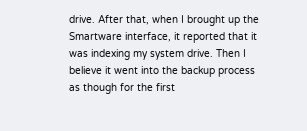drive. After that, when I brought up the Smartware interface, it reported that it was indexing my system drive. Then I believe it went into the backup process as though for the first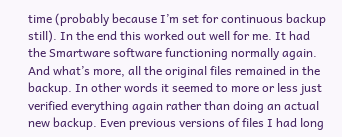time (probably because I’m set for continuous backup still). In the end this worked out well for me. It had the Smartware software functioning normally again. And what’s more, all the original files remained in the backup. In other words it seemed to more or less just verified everything again rather than doing an actual new backup. Even previous versions of files I had long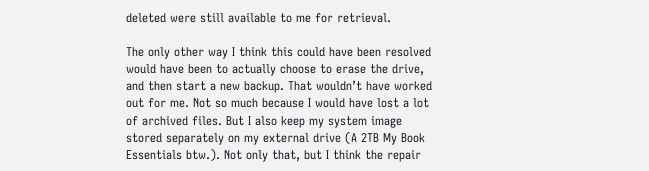deleted were still available to me for retrieval.

The only other way I think this could have been resolved would have been to actually choose to erase the drive, and then start a new backup. That wouldn’t have worked out for me. Not so much because I would have lost a lot of archived files. But I also keep my system image stored separately on my external drive (A 2TB My Book Essentials btw.). Not only that, but I think the repair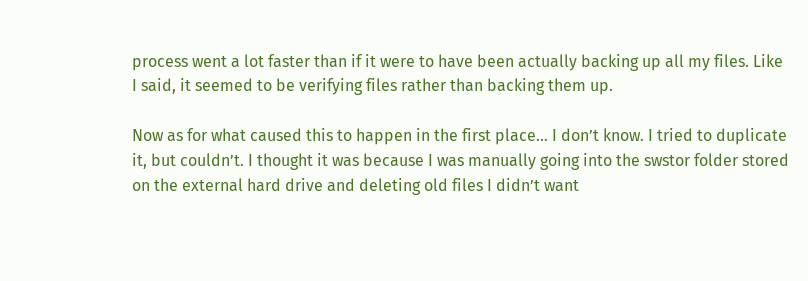process went a lot faster than if it were to have been actually backing up all my files. Like I said, it seemed to be verifying files rather than backing them up.

Now as for what caused this to happen in the first place… I don’t know. I tried to duplicate it, but couldn’t. I thought it was because I was manually going into the swstor folder stored on the external hard drive and deleting old files I didn’t want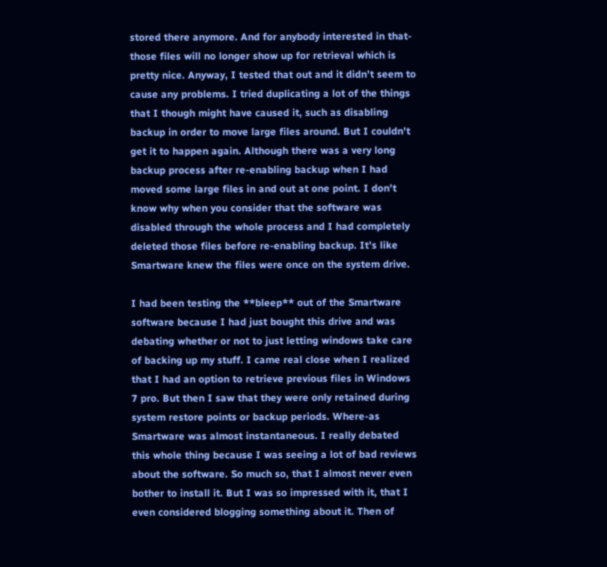stored there anymore. And for anybody interested in that- those files will no longer show up for retrieval which is pretty nice. Anyway, I tested that out and it didn’t seem to cause any problems. I tried duplicating a lot of the things that I though might have caused it, such as disabling backup in order to move large files around. But I couldn’t get it to happen again. Although there was a very long backup process after re-enabling backup when I had moved some large files in and out at one point. I don’t know why when you consider that the software was disabled through the whole process and I had completely deleted those files before re-enabling backup. It’s like Smartware knew the files were once on the system drive.

I had been testing the **bleep** out of the Smartware software because I had just bought this drive and was debating whether or not to just letting windows take care of backing up my stuff. I came real close when I realized that I had an option to retrieve previous files in Windows 7 pro. But then I saw that they were only retained during system restore points or backup periods. Where-as Smartware was almost instantaneous. I really debated this whole thing because I was seeing a lot of bad reviews about the software. So much so, that I almost never even bother to install it. But I was so impressed with it, that I even considered blogging something about it. Then of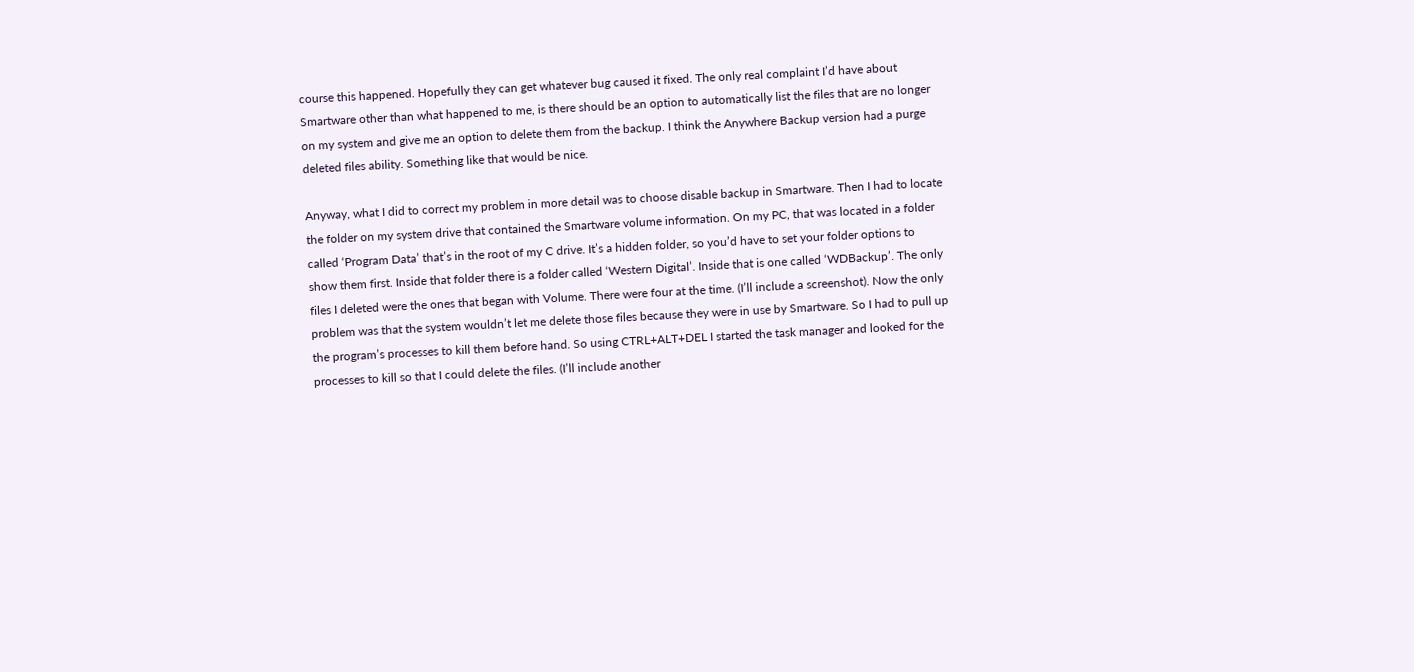course this happened. Hopefully they can get whatever bug caused it fixed. The only real complaint I’d have about Smartware other than what happened to me, is there should be an option to automatically list the files that are no longer on my system and give me an option to delete them from the backup. I think the Anywhere Backup version had a purge deleted files ability. Something like that would be nice.

Anyway, what I did to correct my problem in more detail was to choose disable backup in Smartware. Then I had to locate the folder on my system drive that contained the Smartware volume information. On my PC, that was located in a folder called ‘Program Data’ that’s in the root of my C drive. It’s a hidden folder, so you’d have to set your folder options to show them first. Inside that folder there is a folder called ‘Western Digital’. Inside that is one called ‘WDBackup’. The only  files I deleted were the ones that began with Volume. There were four at the time. (I’ll include a screenshot). Now the only problem was that the system wouldn’t let me delete those files because they were in use by Smartware. So I had to pull up the program’s processes to kill them before hand. So using CTRL+ALT+DEL I started the task manager and looked for the processes to kill so that I could delete the files. (I’ll include another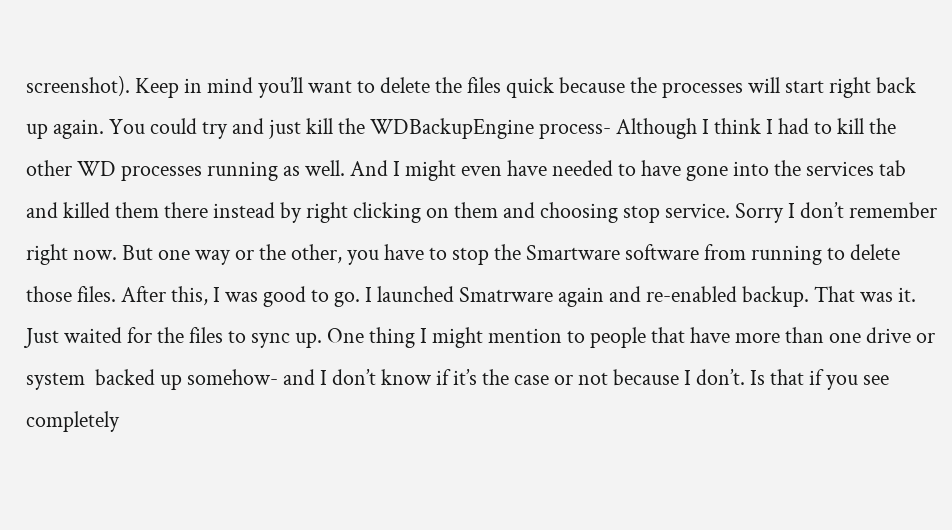screenshot). Keep in mind you’ll want to delete the files quick because the processes will start right back up again. You could try and just kill the WDBackupEngine process- Although I think I had to kill the other WD processes running as well. And I might even have needed to have gone into the services tab and killed them there instead by right clicking on them and choosing stop service. Sorry I don’t remember right now. But one way or the other, you have to stop the Smartware software from running to delete those files. After this, I was good to go. I launched Smatrware again and re-enabled backup. That was it. Just waited for the files to sync up. One thing I might mention to people that have more than one drive or system  backed up somehow- and I don’t know if it’s the case or not because I don’t. Is that if you see completely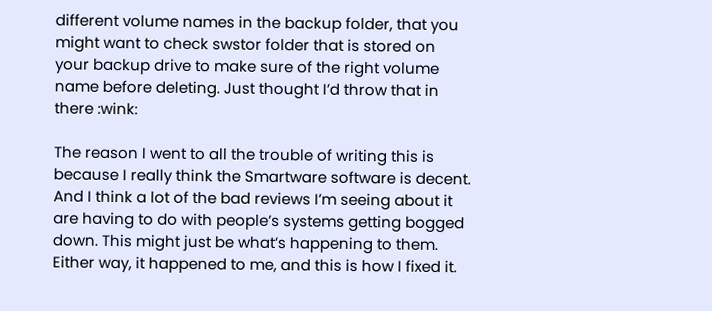different volume names in the backup folder, that you might want to check swstor folder that is stored on your backup drive to make sure of the right volume name before deleting. Just thought I’d throw that in there :wink:

The reason I went to all the trouble of writing this is because I really think the Smartware software is decent. And I think a lot of the bad reviews I’m seeing about it are having to do with people’s systems getting bogged down. This might just be what’s happening to them. Either way, it happened to me, and this is how I fixed it.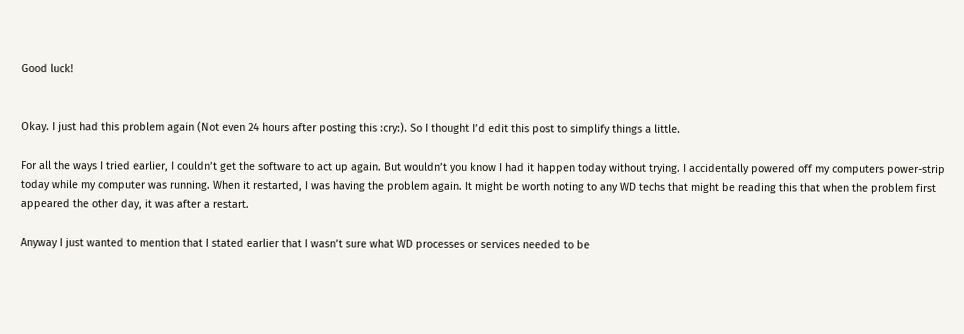Good luck!


Okay. I just had this problem again (Not even 24 hours after posting this :cry:). So I thought I’d edit this post to simplify things a little.

For all the ways I tried earlier, I couldn’t get the software to act up again. But wouldn’t you know I had it happen today without trying. I accidentally powered off my computers power-strip today while my computer was running. When it restarted, I was having the problem again. It might be worth noting to any WD techs that might be reading this that when the problem first appeared the other day, it was after a restart.

Anyway I just wanted to mention that I stated earlier that I wasn’t sure what WD processes or services needed to be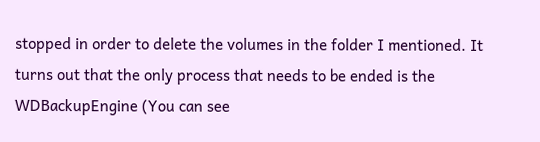stopped in order to delete the volumes in the folder I mentioned. It turns out that the only process that needs to be ended is the WDBackupEngine (You can see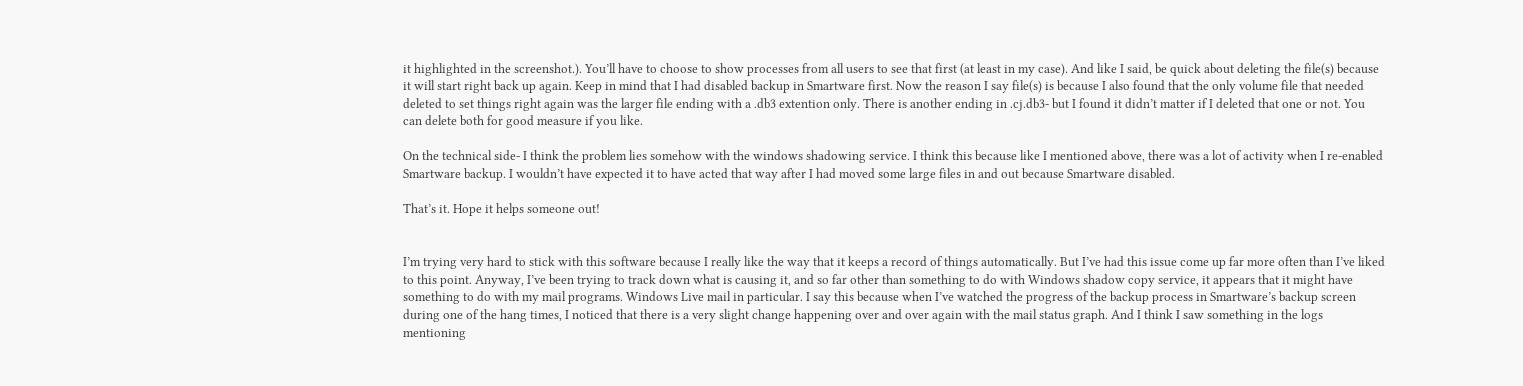it highlighted in the screenshot.). You’ll have to choose to show processes from all users to see that first (at least in my case). And like I said, be quick about deleting the file(s) because it will start right back up again. Keep in mind that I had disabled backup in Smartware first. Now the reason I say file(s) is because I also found that the only volume file that needed deleted to set things right again was the larger file ending with a .db3 extention only. There is another ending in .cj.db3- but I found it didn’t matter if I deleted that one or not. You can delete both for good measure if you like.

On the technical side- I think the problem lies somehow with the windows shadowing service. I think this because like I mentioned above, there was a lot of activity when I re-enabled Smartware backup. I wouldn’t have expected it to have acted that way after I had moved some large files in and out because Smartware disabled.

That’s it. Hope it helps someone out!


I’m trying very hard to stick with this software because I really like the way that it keeps a record of things automatically. But I’ve had this issue come up far more often than I’ve liked to this point. Anyway, I’ve been trying to track down what is causing it, and so far other than something to do with Windows shadow copy service, it appears that it might have something to do with my mail programs. Windows Live mail in particular. I say this because when I’ve watched the progress of the backup process in Smartware’s backup screen during one of the hang times, I noticed that there is a very slight change happening over and over again with the mail status graph. And I think I saw something in the logs mentioning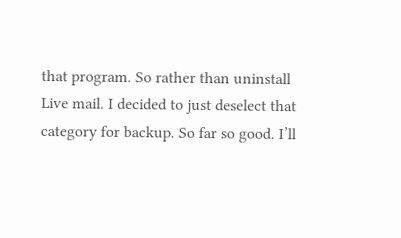that program. So rather than uninstall Live mail. I decided to just deselect that category for backup. So far so good. I’ll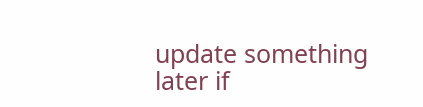update something later if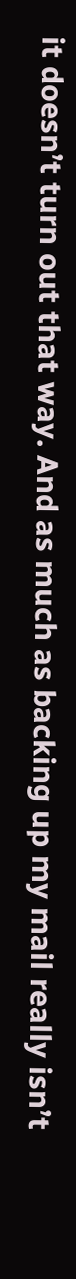it doesn’t turn out that way. And as much as backing up my mail really isn’t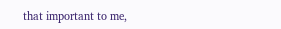that important to me,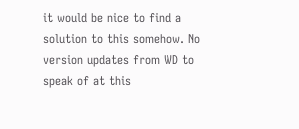it would be nice to find a solution to this somehow. No version updates from WD to speak of at this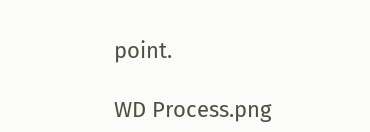point.

WD Process.png